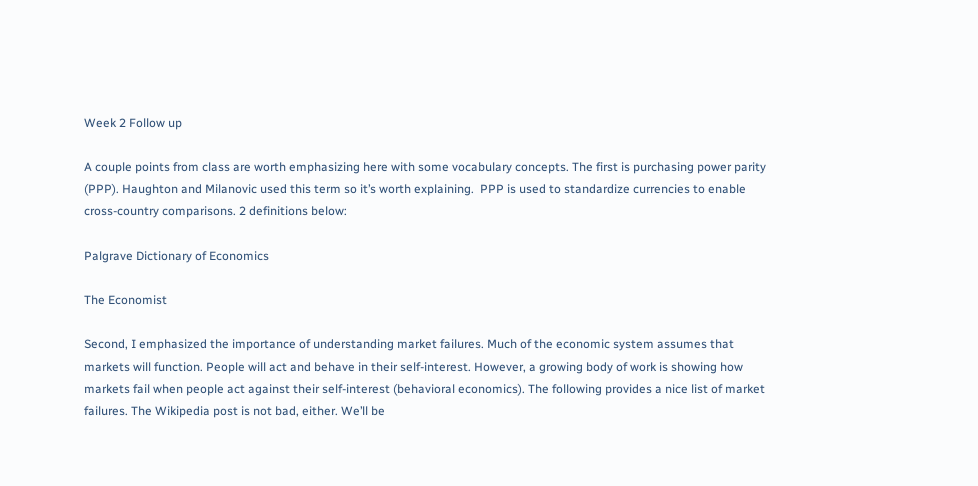Week 2 Follow up

A couple points from class are worth emphasizing here with some vocabulary concepts. The first is purchasing power parity (PPP). Haughton and Milanovic used this term so it’s worth explaining.  PPP is used to standardize currencies to enable cross-country comparisons. 2 definitions below:

Palgrave Dictionary of Economics

The Economist

Second, I emphasized the importance of understanding market failures. Much of the economic system assumes that markets will function. People will act and behave in their self-interest. However, a growing body of work is showing how markets fail when people act against their self-interest (behavioral economics). The following provides a nice list of market failures. The Wikipedia post is not bad, either. We’ll be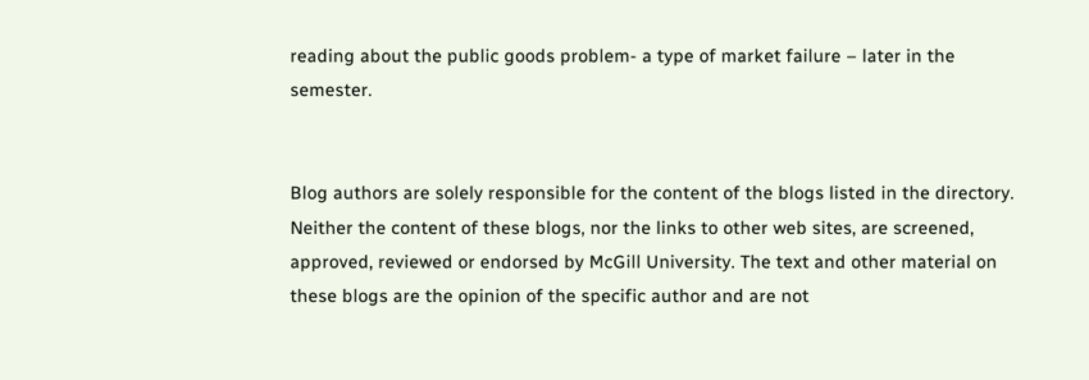reading about the public goods problem- a type of market failure – later in the semester.


Blog authors are solely responsible for the content of the blogs listed in the directory. Neither the content of these blogs, nor the links to other web sites, are screened, approved, reviewed or endorsed by McGill University. The text and other material on these blogs are the opinion of the specific author and are not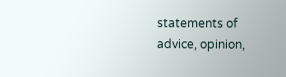statements of advice, opinion,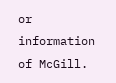or information of McGill.